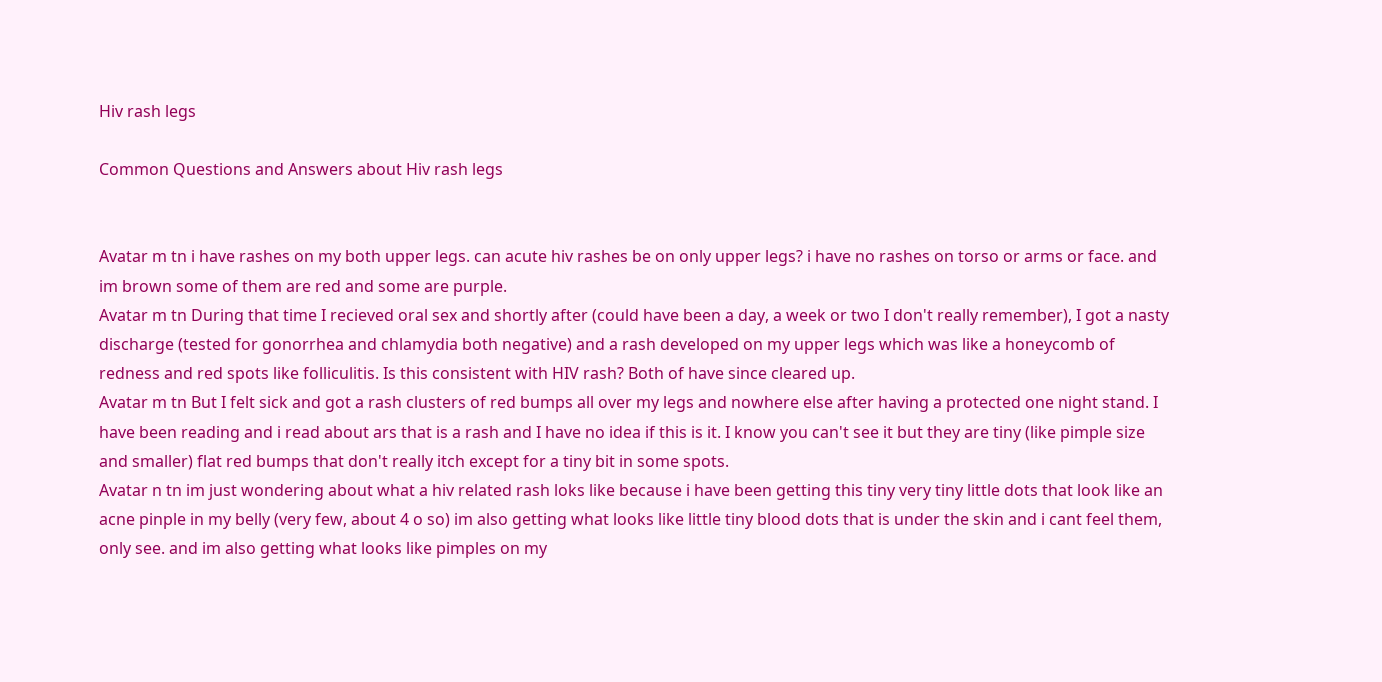Hiv rash legs

Common Questions and Answers about Hiv rash legs


Avatar m tn i have rashes on my both upper legs. can acute hiv rashes be on only upper legs? i have no rashes on torso or arms or face. and im brown some of them are red and some are purple.
Avatar m tn During that time I recieved oral sex and shortly after (could have been a day, a week or two I don't really remember), I got a nasty discharge (tested for gonorrhea and chlamydia both negative) and a rash developed on my upper legs which was like a honeycomb of redness and red spots like folliculitis. Is this consistent with HIV rash? Both of have since cleared up.
Avatar m tn But I felt sick and got a rash clusters of red bumps all over my legs and nowhere else after having a protected one night stand. I have been reading and i read about ars that is a rash and I have no idea if this is it. I know you can't see it but they are tiny (like pimple size and smaller) flat red bumps that don't really itch except for a tiny bit in some spots.
Avatar n tn im just wondering about what a hiv related rash loks like because i have been getting this tiny very tiny little dots that look like an acne pinple in my belly (very few, about 4 o so) im also getting what looks like little tiny blood dots that is under the skin and i cant feel them, only see. and im also getting what looks like pimples on my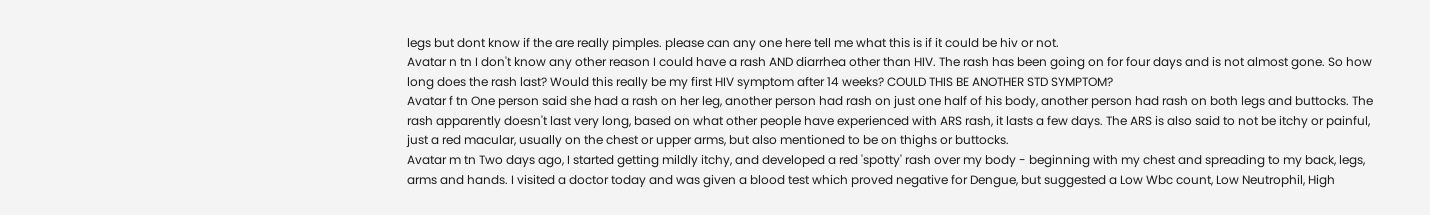legs but dont know if the are really pimples. please can any one here tell me what this is if it could be hiv or not.
Avatar n tn I don't know any other reason I could have a rash AND diarrhea other than HIV. The rash has been going on for four days and is not almost gone. So how long does the rash last? Would this really be my first HIV symptom after 14 weeks? COULD THIS BE ANOTHER STD SYMPTOM?
Avatar f tn One person said she had a rash on her leg, another person had rash on just one half of his body, another person had rash on both legs and buttocks. The rash apparently doesn't last very long, based on what other people have experienced with ARS rash, it lasts a few days. The ARS is also said to not be itchy or painful, just a red macular, usually on the chest or upper arms, but also mentioned to be on thighs or buttocks.
Avatar m tn Two days ago, I started getting mildly itchy, and developed a red 'spotty' rash over my body - beginning with my chest and spreading to my back, legs, arms and hands. I visited a doctor today and was given a blood test which proved negative for Dengue, but suggested a Low Wbc count, Low Neutrophil, High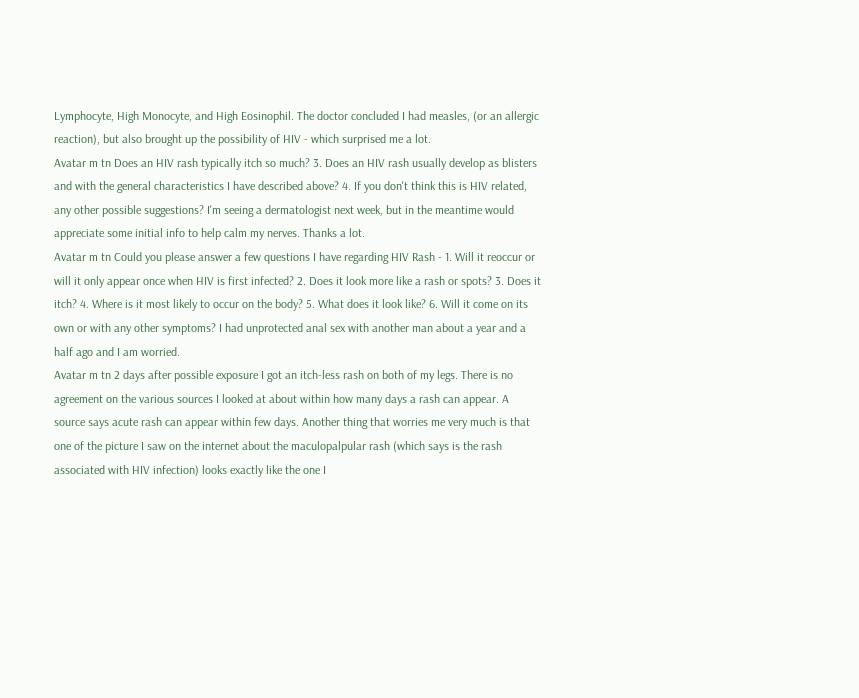Lymphocyte, High Monocyte, and High Eosinophil. The doctor concluded I had measles, (or an allergic reaction), but also brought up the possibility of HIV - which surprised me a lot.
Avatar m tn Does an HIV rash typically itch so much? 3. Does an HIV rash usually develop as blisters and with the general characteristics I have described above? 4. If you don't think this is HIV related, any other possible suggestions? I'm seeing a dermatologist next week, but in the meantime would appreciate some initial info to help calm my nerves. Thanks a lot.
Avatar m tn Could you please answer a few questions I have regarding HIV Rash - 1. Will it reoccur or will it only appear once when HIV is first infected? 2. Does it look more like a rash or spots? 3. Does it itch? 4. Where is it most likely to occur on the body? 5. What does it look like? 6. Will it come on its own or with any other symptoms? I had unprotected anal sex with another man about a year and a half ago and I am worried.
Avatar m tn 2 days after possible exposure I got an itch-less rash on both of my legs. There is no agreement on the various sources I looked at about within how many days a rash can appear. A source says acute rash can appear within few days. Another thing that worries me very much is that one of the picture I saw on the internet about the maculopalpular rash (which says is the rash associated with HIV infection) looks exactly like the one I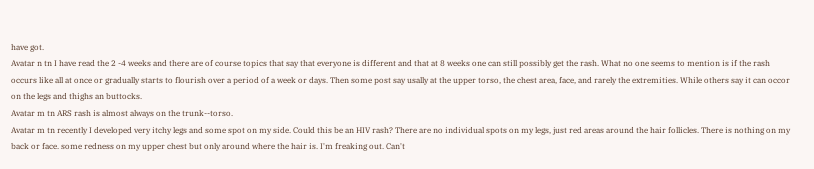have got.
Avatar n tn I have read the 2 -4 weeks and there are of course topics that say that everyone is different and that at 8 weeks one can still possibly get the rash. What no one seems to mention is if the rash occurs like all at once or gradually starts to flourish over a period of a week or days. Then some post say usally at the upper torso, the chest area, face, and rarely the extremities. While others say it can occor on the legs and thighs an buttocks.
Avatar m tn ARS rash is almost always on the trunk--torso.
Avatar m tn recently I developed very itchy legs and some spot on my side. Could this be an HIV rash? There are no individual spots on my legs, just red areas around the hair follicles. There is nothing on my back or face. some redness on my upper chest but only around where the hair is. I'm freaking out. Can't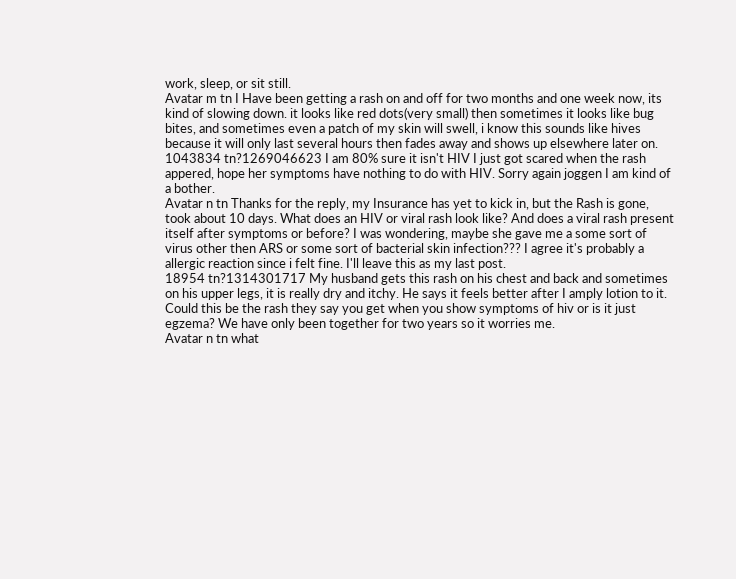work, sleep, or sit still.
Avatar m tn I Have been getting a rash on and off for two months and one week now, its kind of slowing down. it looks like red dots(very small) then sometimes it looks like bug bites, and sometimes even a patch of my skin will swell, i know this sounds like hives because it will only last several hours then fades away and shows up elsewhere later on.
1043834 tn?1269046623 I am 80% sure it isn't HIV I just got scared when the rash appered, hope her symptoms have nothing to do with HIV. Sorry again joggen I am kind of a bother.
Avatar n tn Thanks for the reply, my Insurance has yet to kick in, but the Rash is gone, took about 10 days. What does an HIV or viral rash look like? And does a viral rash present itself after symptoms or before? I was wondering, maybe she gave me a some sort of virus other then ARS or some sort of bacterial skin infection??? I agree it's probably a allergic reaction since i felt fine. I'll leave this as my last post.
18954 tn?1314301717 My husband gets this rash on his chest and back and sometimes on his upper legs, it is really dry and itchy. He says it feels better after I amply lotion to it. Could this be the rash they say you get when you show symptoms of hiv or is it just egzema? We have only been together for two years so it worries me.
Avatar n tn what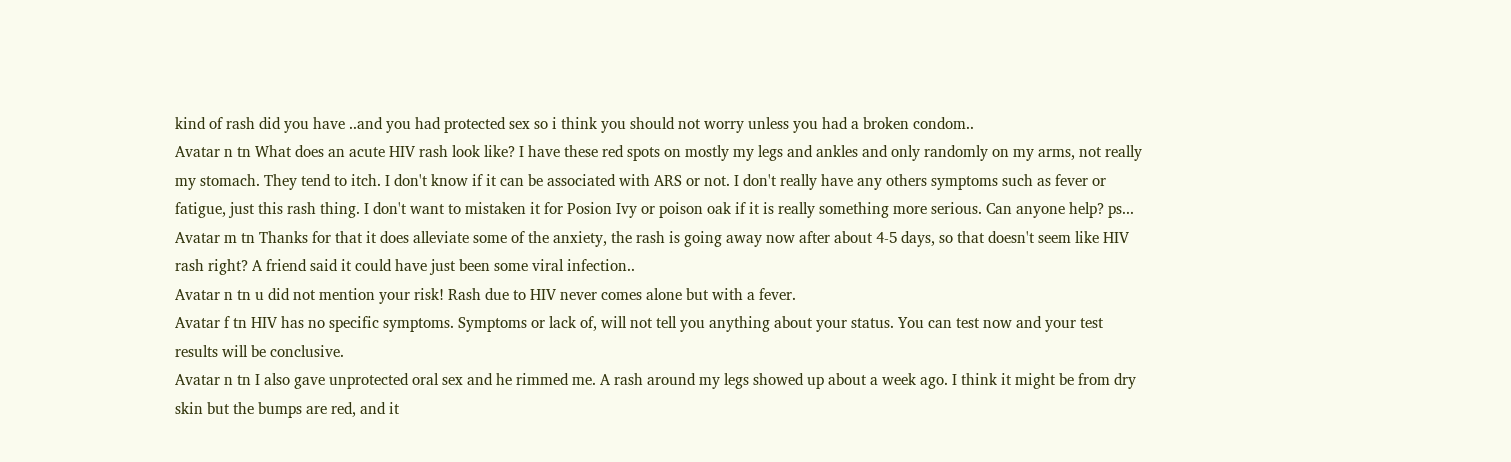kind of rash did you have ..and you had protected sex so i think you should not worry unless you had a broken condom..
Avatar n tn What does an acute HIV rash look like? I have these red spots on mostly my legs and ankles and only randomly on my arms, not really my stomach. They tend to itch. I don't know if it can be associated with ARS or not. I don't really have any others symptoms such as fever or fatigue, just this rash thing. I don't want to mistaken it for Posion Ivy or poison oak if it is really something more serious. Can anyone help? ps...
Avatar m tn Thanks for that it does alleviate some of the anxiety, the rash is going away now after about 4-5 days, so that doesn't seem like HIV rash right? A friend said it could have just been some viral infection..
Avatar n tn u did not mention your risk! Rash due to HIV never comes alone but with a fever.
Avatar f tn HIV has no specific symptoms. Symptoms or lack of, will not tell you anything about your status. You can test now and your test results will be conclusive.
Avatar n tn I also gave unprotected oral sex and he rimmed me. A rash around my legs showed up about a week ago. I think it might be from dry skin but the bumps are red, and it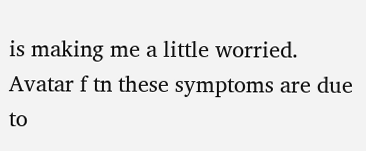is making me a little worried.
Avatar f tn these symptoms are due to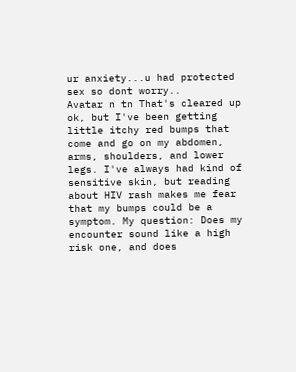ur anxiety...u had protected sex so dont worry..
Avatar n tn That's cleared up ok, but I've been getting little itchy red bumps that come and go on my abdomen, arms, shoulders, and lower legs. I've always had kind of sensitive skin, but reading about HIV rash makes me fear that my bumps could be a symptom. My question: Does my encounter sound like a high risk one, and does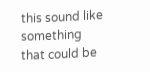this sound like something that could be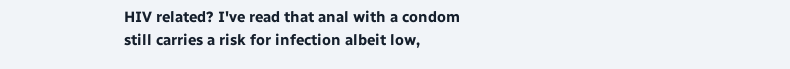HIV related? I've read that anal with a condom still carries a risk for infection albeit low,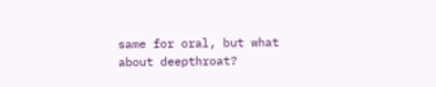same for oral, but what about deepthroat?